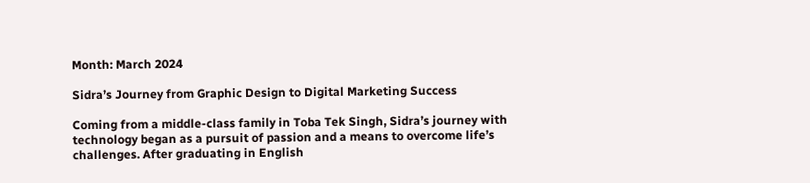Month: March 2024

Sidra’s Journey from Graphic Design to Digital Marketing Success

Coming from a middle-class family in Toba Tek Singh, Sidra’s journey with technology began as a pursuit of passion and a means to overcome life’s challenges. After graduating in English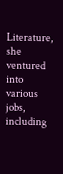Literature, she ventured into various jobs, including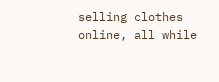selling clothes online, all while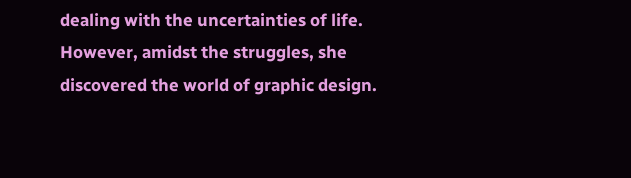dealing with the uncertainties of life. However, amidst the struggles, she discovered the world of graphic design.